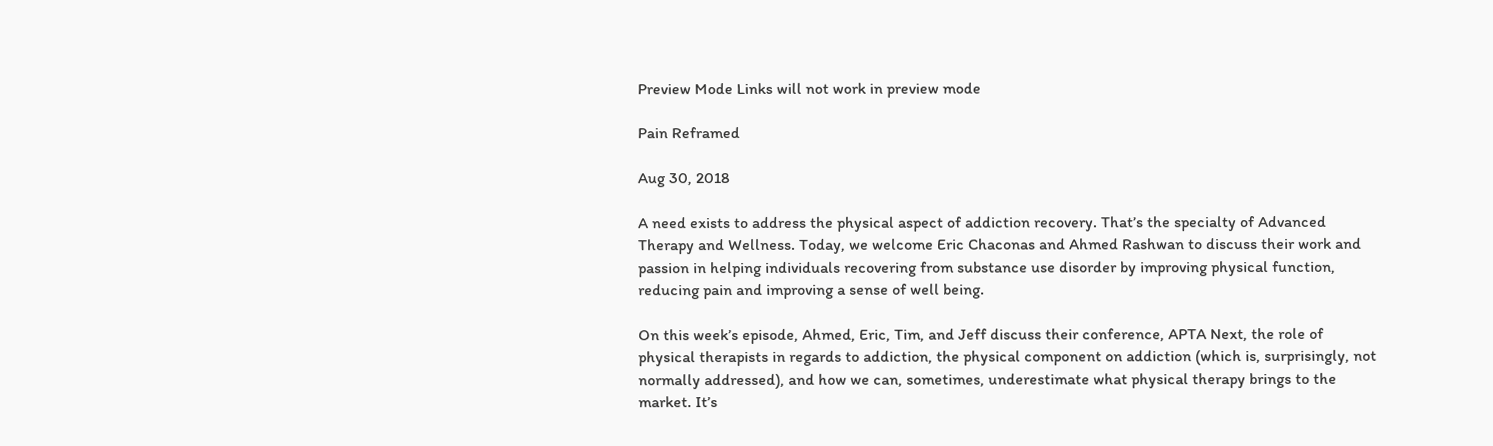Preview Mode Links will not work in preview mode

Pain Reframed

Aug 30, 2018

A need exists to address the physical aspect of addiction recovery. That’s the specialty of Advanced Therapy and Wellness. Today, we welcome Eric Chaconas and Ahmed Rashwan to discuss their work and passion in helping individuals recovering from substance use disorder by improving physical function, reducing pain and improving a sense of well being.

On this week’s episode, Ahmed, Eric, Tim, and Jeff discuss their conference, APTA Next, the role of physical therapists in regards to addiction, the physical component on addiction (which is, surprisingly, not normally addressed), and how we can, sometimes, underestimate what physical therapy brings to the market. It’s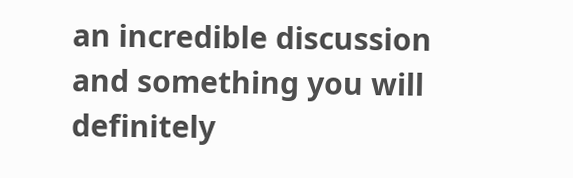an incredible discussion and something you will definitely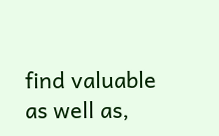find valuable as well as,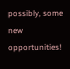possibly, some new opportunities!